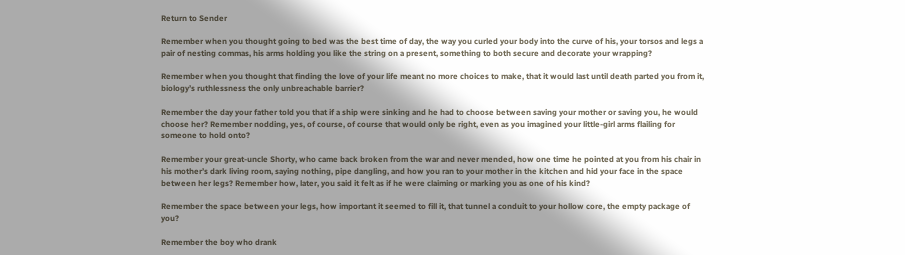Return to Sender

Remember when you thought going to bed was the best time of day, the way you curled your body into the curve of his, your torsos and legs a pair of nesting commas, his arms holding you like the string on a present, something to both secure and decorate your wrapping?

Remember when you thought that finding the love of your life meant no more choices to make, that it would last until death parted you from it, biology’s ruthlessness the only unbreachable barrier?

Remember the day your father told you that if a ship were sinking and he had to choose between saving your mother or saving you, he would choose her? Remember nodding, yes, of course, of course that would only be right, even as you imagined your little-girl arms flailing for someone to hold onto?

Remember your great-uncle Shorty, who came back broken from the war and never mended, how one time he pointed at you from his chair in his mother’s dark living room, saying nothing, pipe dangling, and how you ran to your mother in the kitchen and hid your face in the space between her legs? Remember how, later, you said it felt as if he were claiming or marking you as one of his kind?

Remember the space between your legs, how important it seemed to fill it, that tunnel a conduit to your hollow core, the empty package of you?

Remember the boy who drank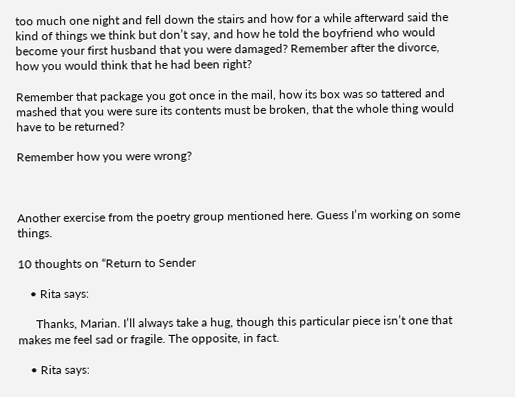too much one night and fell down the stairs and how for a while afterward said the kind of things we think but don’t say, and how he told the boyfriend who would become your first husband that you were damaged? Remember after the divorce, how you would think that he had been right?

Remember that package you got once in the mail, how its box was so tattered and mashed that you were sure its contents must be broken, that the whole thing would have to be returned?

Remember how you were wrong?



Another exercise from the poetry group mentioned here. Guess I’m working on some things.

10 thoughts on “Return to Sender

    • Rita says:

      Thanks, Marian. I’ll always take a hug, though this particular piece isn’t one that makes me feel sad or fragile. The opposite, in fact.

    • Rita says: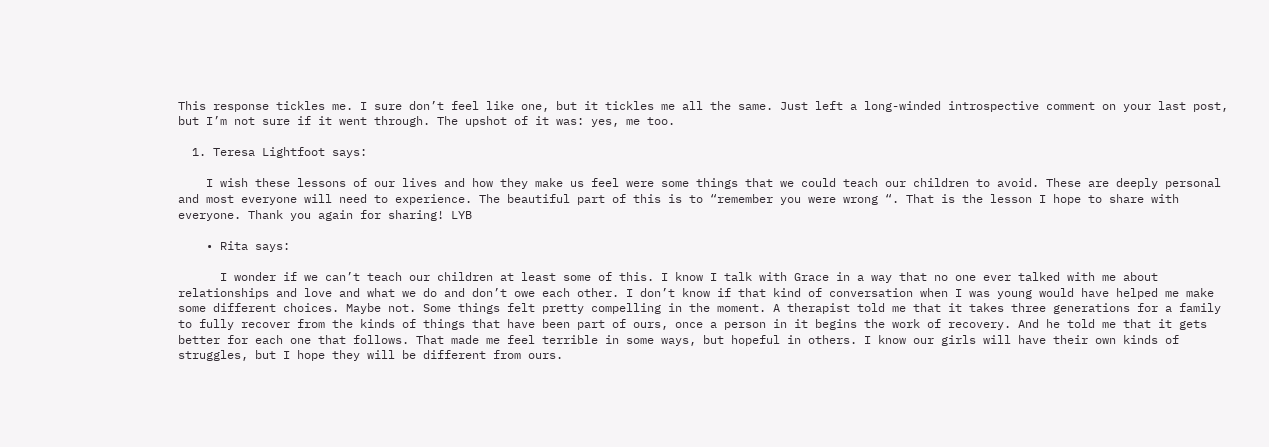This response tickles me. I sure don’t feel like one, but it tickles me all the same. Just left a long-winded introspective comment on your last post, but I’m not sure if it went through. The upshot of it was: yes, me too.

  1. Teresa Lightfoot says:

    I wish these lessons of our lives and how they make us feel were some things that we could teach our children to avoid. These are deeply personal and most everyone will need to experience. The beautiful part of this is to “remember you were wrong “. That is the lesson I hope to share with everyone. Thank you again for sharing! LYB

    • Rita says:

      I wonder if we can’t teach our children at least some of this. I know I talk with Grace in a way that no one ever talked with me about relationships and love and what we do and don’t owe each other. I don’t know if that kind of conversation when I was young would have helped me make some different choices. Maybe not. Some things felt pretty compelling in the moment. A therapist told me that it takes three generations for a family to fully recover from the kinds of things that have been part of ours, once a person in it begins the work of recovery. And he told me that it gets better for each one that follows. That made me feel terrible in some ways, but hopeful in others. I know our girls will have their own kinds of struggles, but I hope they will be different from ours.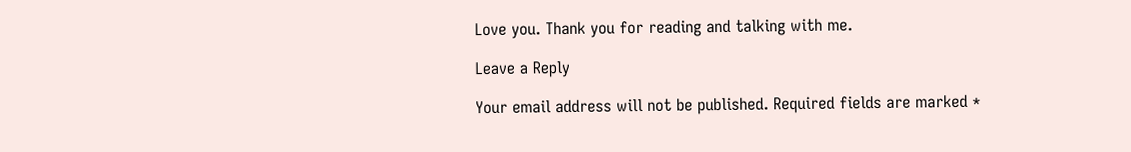Love you. Thank you for reading and talking with me.

Leave a Reply

Your email address will not be published. Required fields are marked *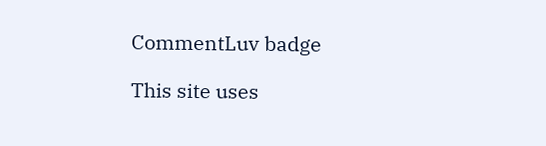CommentLuv badge

This site uses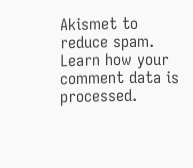Akismet to reduce spam. Learn how your comment data is processed.